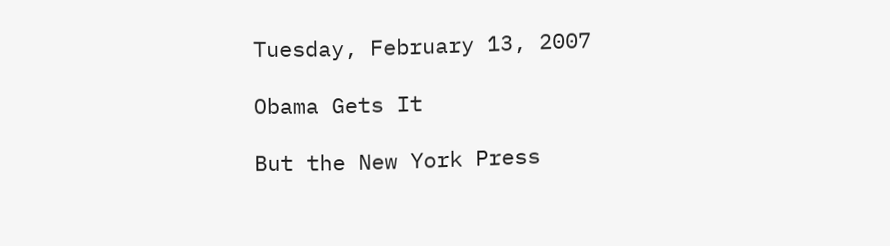Tuesday, February 13, 2007

Obama Gets It

But the New York Press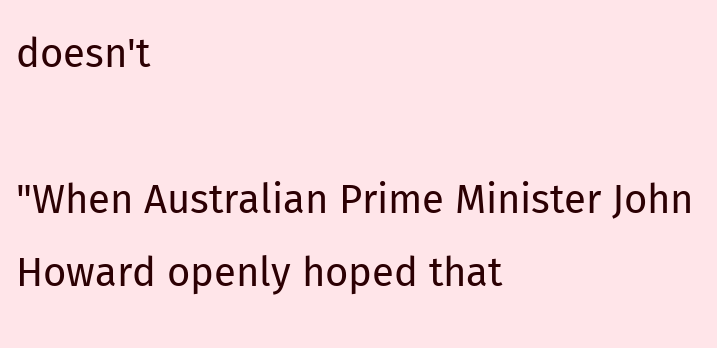doesn't

"When Australian Prime Minister John Howard openly hoped that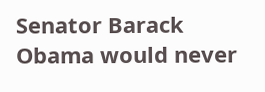Senator Barack Obama would never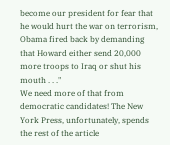become our president for fear that he would hurt the war on terrorism, Obama fired back by demanding that Howard either send 20,000 more troops to Iraq or shut his mouth . . ."
We need more of that from democratic candidates! The New York Press, unfortunately, spends the rest of the article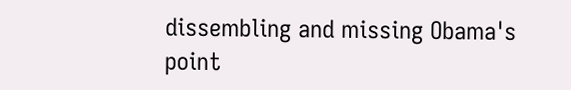dissembling and missing Obama's point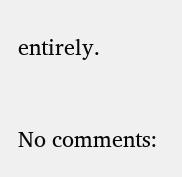entirely.


No comments: